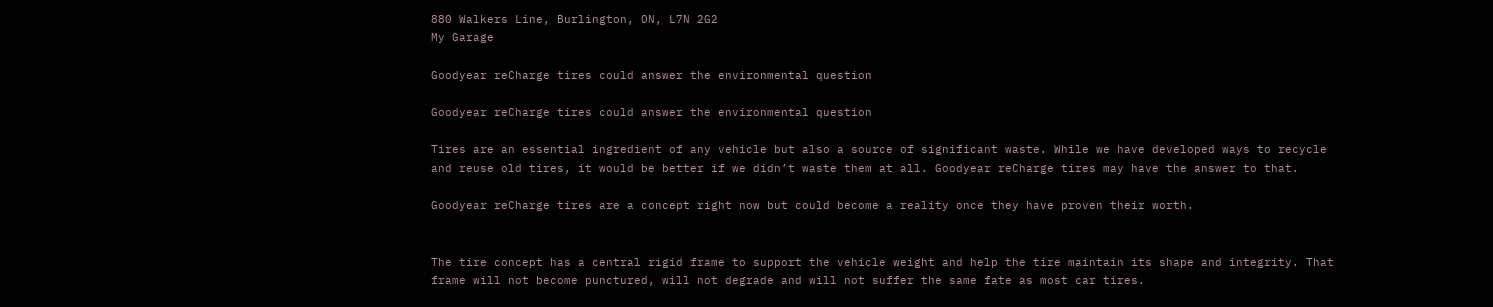880 Walkers Line, Burlington, ON, L7N 2G2
My Garage

Goodyear reCharge tires could answer the environmental question

Goodyear reCharge tires could answer the environmental question

Tires are an essential ingredient of any vehicle but also a source of significant waste. While we have developed ways to recycle and reuse old tires, it would be better if we didn’t waste them at all. Goodyear reCharge tires may have the answer to that.

Goodyear reCharge tires are a concept right now but could become a reality once they have proven their worth.


The tire concept has a central rigid frame to support the vehicle weight and help the tire maintain its shape and integrity. That frame will not become punctured, will not degrade and will not suffer the same fate as most car tires.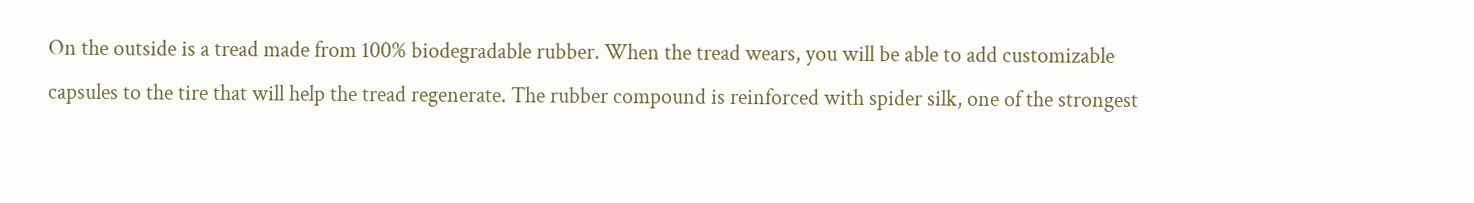On the outside is a tread made from 100% biodegradable rubber. When the tread wears, you will be able to add customizable capsules to the tire that will help the tread regenerate. The rubber compound is reinforced with spider silk, one of the strongest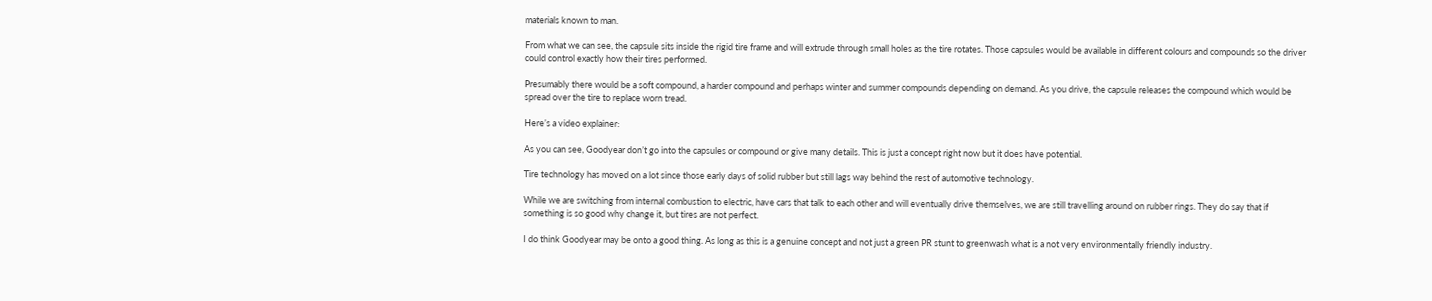materials known to man.

From what we can see, the capsule sits inside the rigid tire frame and will extrude through small holes as the tire rotates. Those capsules would be available in different colours and compounds so the driver could control exactly how their tires performed.

Presumably there would be a soft compound, a harder compound and perhaps winter and summer compounds depending on demand. As you drive, the capsule releases the compound which would be spread over the tire to replace worn tread.

Here’s a video explainer:

As you can see, Goodyear don’t go into the capsules or compound or give many details. This is just a concept right now but it does have potential.

Tire technology has moved on a lot since those early days of solid rubber but still lags way behind the rest of automotive technology.

While we are switching from internal combustion to electric, have cars that talk to each other and will eventually drive themselves, we are still travelling around on rubber rings. They do say that if something is so good why change it, but tires are not perfect.

I do think Goodyear may be onto a good thing. As long as this is a genuine concept and not just a green PR stunt to greenwash what is a not very environmentally friendly industry.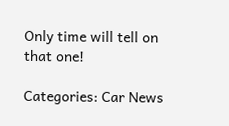Only time will tell on that one!

Categories: Car News